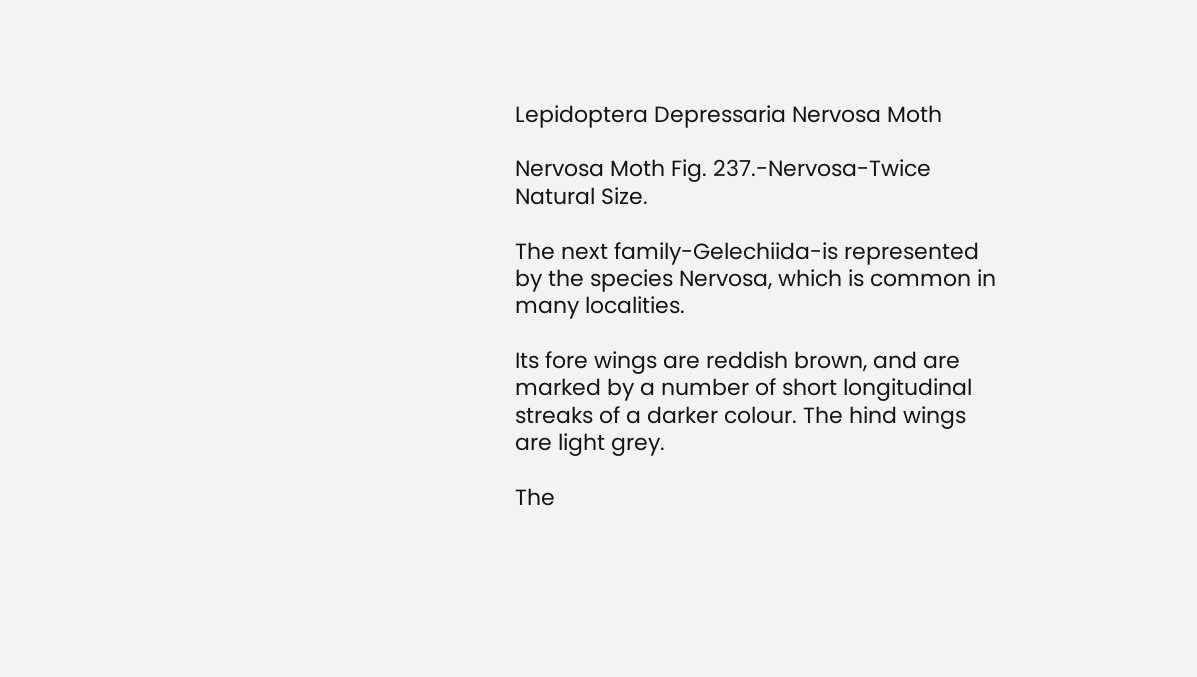Lepidoptera Depressaria Nervosa Moth

Nervosa Moth Fig. 237.-Nervosa-Twice Natural Size.

The next family-Gelechiida-is represented by the species Nervosa, which is common in many localities.

Its fore wings are reddish brown, and are marked by a number of short longitudinal streaks of a darker colour. The hind wings are light grey.

The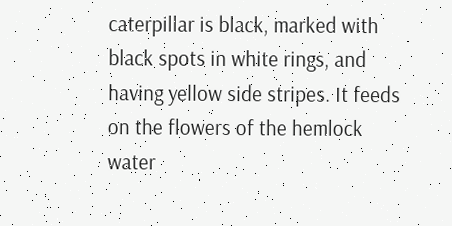caterpillar is black, marked with black spots in white rings, and having yellow side stripes. It feeds on the flowers of the hemlock water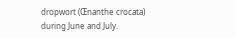dropwort (Œnanthe crocata) during June and July.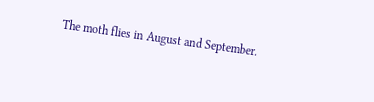The moth flies in August and September.